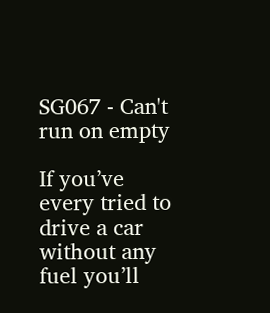SG067 - Can't run on empty

If you’ve every tried to drive a car without any fuel you’ll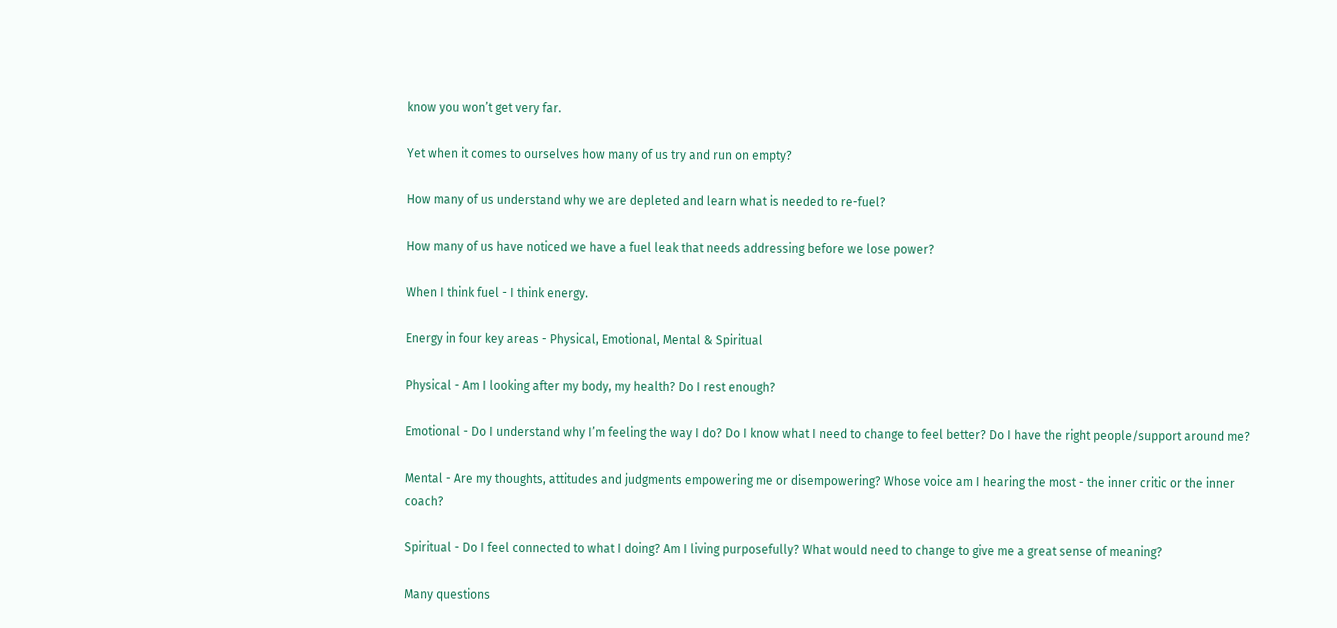know you won’t get very far.

Yet when it comes to ourselves how many of us try and run on empty?

How many of us understand why we are depleted and learn what is needed to re-fuel?

How many of us have noticed we have a fuel leak that needs addressing before we lose power?

When I think fuel - I think energy.

Energy in four key areas - Physical, Emotional, Mental & Spiritual

Physical - Am I looking after my body, my health? Do I rest enough?

Emotional - Do I understand why I’m feeling the way I do? Do I know what I need to change to feel better? Do I have the right people/support around me?

Mental - Are my thoughts, attitudes and judgments empowering me or disempowering? Whose voice am I hearing the most - the inner critic or the inner coach?

Spiritual - Do I feel connected to what I doing? Am I living purposefully? What would need to change to give me a great sense of meaning?

Many questions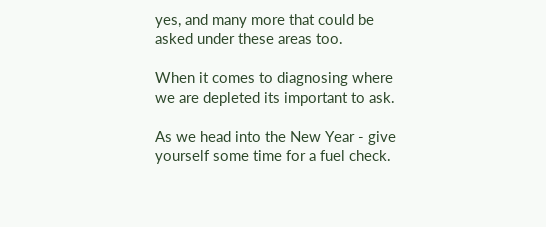yes, and many more that could be asked under these areas too.

When it comes to diagnosing where we are depleted its important to ask.

As we head into the New Year - give yourself some time for a fuel check.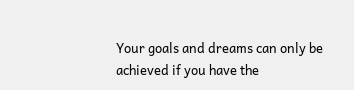Your goals and dreams can only be achieved if you have the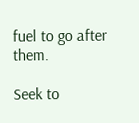fuel to go after them.

Seek to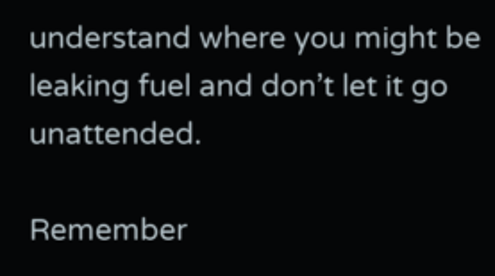understand where you might be leaking fuel and don’t let it go unattended.

Remember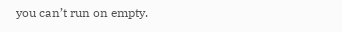you can’t run on empty.